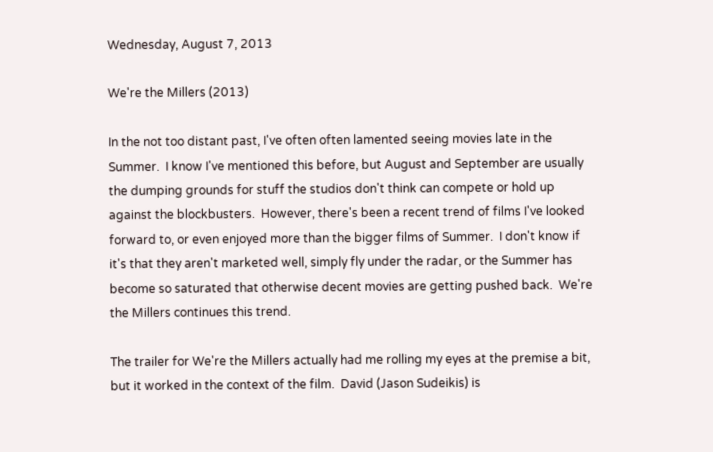Wednesday, August 7, 2013

We're the Millers (2013)

In the not too distant past, I've often often lamented seeing movies late in the Summer.  I know I've mentioned this before, but August and September are usually the dumping grounds for stuff the studios don't think can compete or hold up against the blockbusters.  However, there's been a recent trend of films I've looked forward to, or even enjoyed more than the bigger films of Summer.  I don't know if it's that they aren't marketed well, simply fly under the radar, or the Summer has become so saturated that otherwise decent movies are getting pushed back.  We're the Millers continues this trend.

The trailer for We're the Millers actually had me rolling my eyes at the premise a bit, but it worked in the context of the film.  David (Jason Sudeikis) is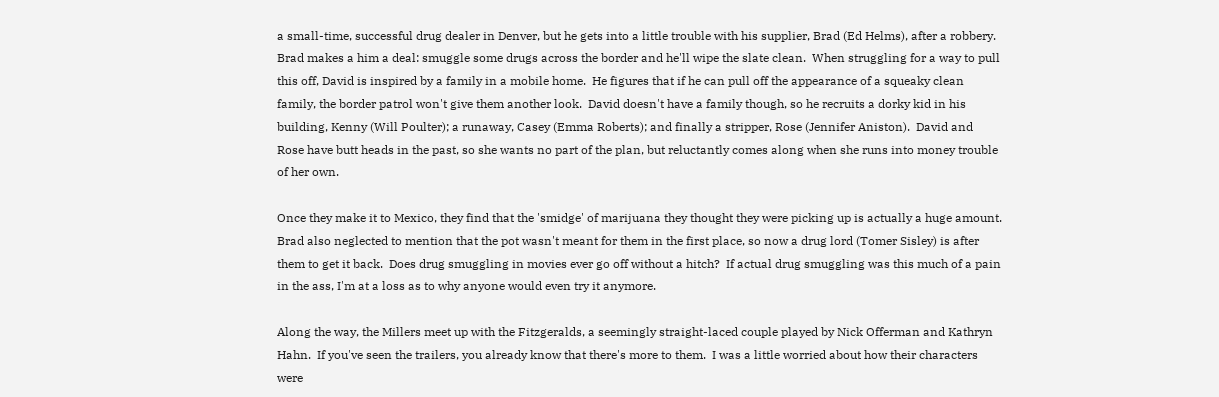a small-time, successful drug dealer in Denver, but he gets into a little trouble with his supplier, Brad (Ed Helms), after a robbery.  Brad makes a him a deal: smuggle some drugs across the border and he'll wipe the slate clean.  When struggling for a way to pull this off, David is inspired by a family in a mobile home.  He figures that if he can pull off the appearance of a squeaky clean family, the border patrol won't give them another look.  David doesn't have a family though, so he recruits a dorky kid in his building, Kenny (Will Poulter); a runaway, Casey (Emma Roberts); and finally a stripper, Rose (Jennifer Aniston).  David and Rose have butt heads in the past, so she wants no part of the plan, but reluctantly comes along when she runs into money trouble of her own.

Once they make it to Mexico, they find that the 'smidge' of marijuana they thought they were picking up is actually a huge amount.  Brad also neglected to mention that the pot wasn't meant for them in the first place, so now a drug lord (Tomer Sisley) is after them to get it back.  Does drug smuggling in movies ever go off without a hitch?  If actual drug smuggling was this much of a pain in the ass, I'm at a loss as to why anyone would even try it anymore.

Along the way, the Millers meet up with the Fitzgeralds, a seemingly straight-laced couple played by Nick Offerman and Kathryn Hahn.  If you've seen the trailers, you already know that there's more to them.  I was a little worried about how their characters were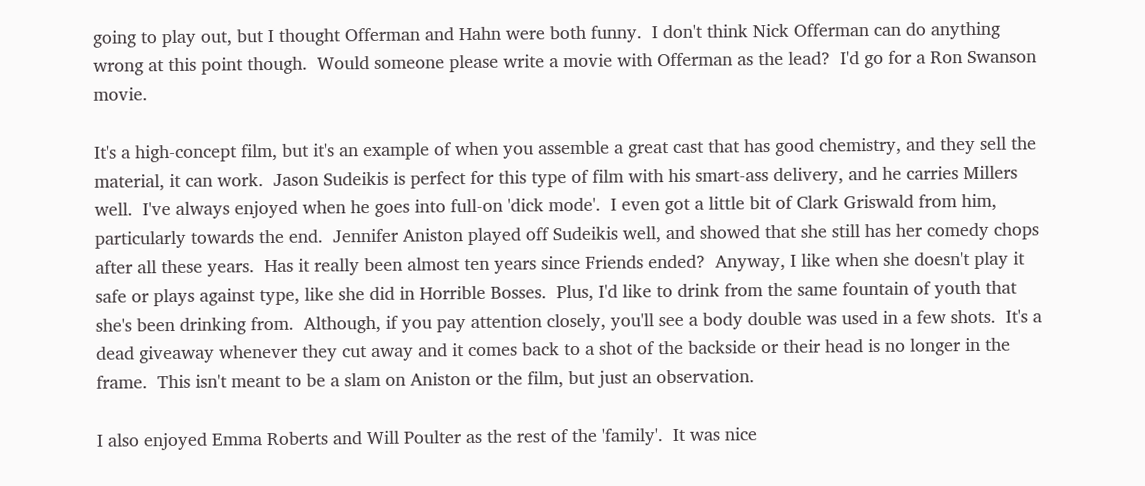going to play out, but I thought Offerman and Hahn were both funny.  I don't think Nick Offerman can do anything wrong at this point though.  Would someone please write a movie with Offerman as the lead?  I'd go for a Ron Swanson movie.

It's a high-concept film, but it's an example of when you assemble a great cast that has good chemistry, and they sell the material, it can work.  Jason Sudeikis is perfect for this type of film with his smart-ass delivery, and he carries Millers well.  I've always enjoyed when he goes into full-on 'dick mode'.  I even got a little bit of Clark Griswald from him, particularly towards the end.  Jennifer Aniston played off Sudeikis well, and showed that she still has her comedy chops after all these years.  Has it really been almost ten years since Friends ended?  Anyway, I like when she doesn't play it safe or plays against type, like she did in Horrible Bosses.  Plus, I'd like to drink from the same fountain of youth that she's been drinking from.  Although, if you pay attention closely, you'll see a body double was used in a few shots.  It's a dead giveaway whenever they cut away and it comes back to a shot of the backside or their head is no longer in the frame.  This isn't meant to be a slam on Aniston or the film, but just an observation.

I also enjoyed Emma Roberts and Will Poulter as the rest of the 'family'.  It was nice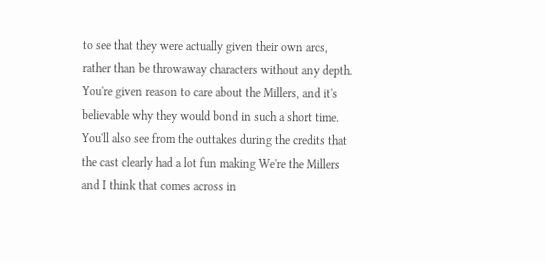to see that they were actually given their own arcs, rather than be throwaway characters without any depth.  You're given reason to care about the Millers, and it's believable why they would bond in such a short time.  You'll also see from the outtakes during the credits that the cast clearly had a lot fun making We're the Millers and I think that comes across in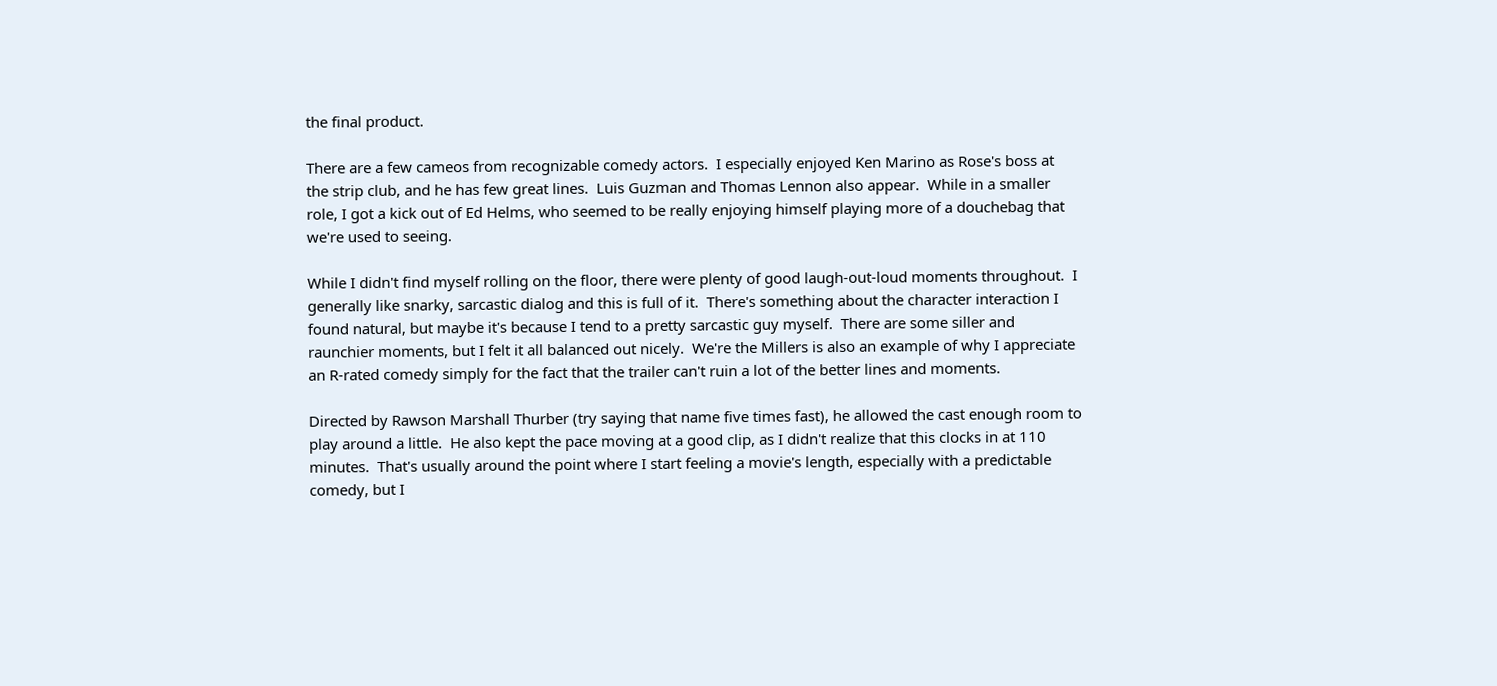the final product.

There are a few cameos from recognizable comedy actors.  I especially enjoyed Ken Marino as Rose's boss at the strip club, and he has few great lines.  Luis Guzman and Thomas Lennon also appear.  While in a smaller role, I got a kick out of Ed Helms, who seemed to be really enjoying himself playing more of a douchebag that we're used to seeing.

While I didn't find myself rolling on the floor, there were plenty of good laugh-out-loud moments throughout.  I generally like snarky, sarcastic dialog and this is full of it.  There's something about the character interaction I found natural, but maybe it's because I tend to a pretty sarcastic guy myself.  There are some siller and raunchier moments, but I felt it all balanced out nicely.  We're the Millers is also an example of why I appreciate an R-rated comedy simply for the fact that the trailer can't ruin a lot of the better lines and moments.

Directed by Rawson Marshall Thurber (try saying that name five times fast), he allowed the cast enough room to play around a little.  He also kept the pace moving at a good clip, as I didn't realize that this clocks in at 110 minutes.  That's usually around the point where I start feeling a movie's length, especially with a predictable comedy, but I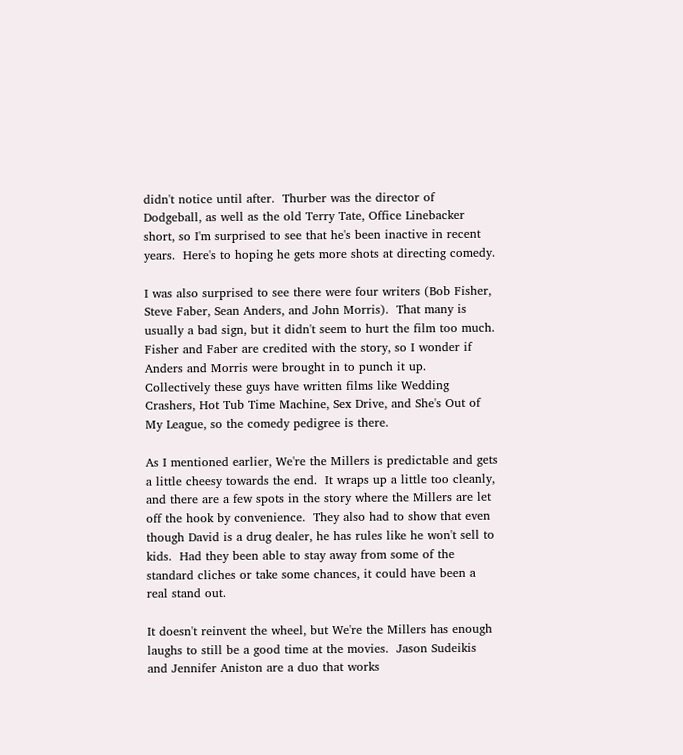didn't notice until after.  Thurber was the director of Dodgeball, as well as the old Terry Tate, Office Linebacker short, so I'm surprised to see that he's been inactive in recent years.  Here's to hoping he gets more shots at directing comedy.

I was also surprised to see there were four writers (Bob Fisher, Steve Faber, Sean Anders, and John Morris).  That many is usually a bad sign, but it didn't seem to hurt the film too much.  Fisher and Faber are credited with the story, so I wonder if Anders and Morris were brought in to punch it up.  Collectively these guys have written films like Wedding Crashers, Hot Tub Time Machine, Sex Drive, and She's Out of My League, so the comedy pedigree is there.

As I mentioned earlier, We're the Millers is predictable and gets a little cheesy towards the end.  It wraps up a little too cleanly, and there are a few spots in the story where the Millers are let off the hook by convenience.  They also had to show that even though David is a drug dealer, he has rules like he won't sell to kids.  Had they been able to stay away from some of the standard cliches or take some chances, it could have been a real stand out.

It doesn't reinvent the wheel, but We're the Millers has enough laughs to still be a good time at the movies.  Jason Sudeikis and Jennifer Aniston are a duo that works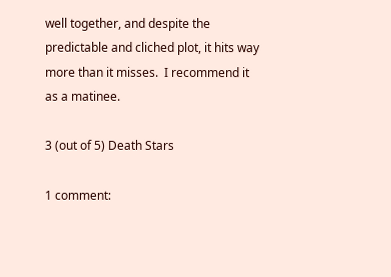well together, and despite the predictable and cliched plot, it hits way more than it misses.  I recommend it as a matinee.

3 (out of 5) Death Stars

1 comment: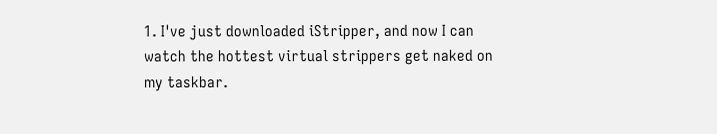1. I've just downloaded iStripper, and now I can watch the hottest virtual strippers get naked on my taskbar.